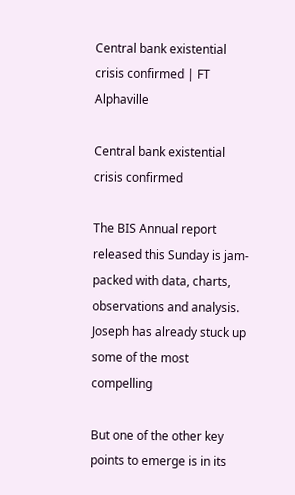Central bank existential crisis confirmed | FT Alphaville

Central bank existential crisis confirmed

The BIS Annual report released this Sunday is jam-packed with data, charts, observations and analysis. Joseph has already stuck up some of the most compelling

But one of the other key points to emerge is in its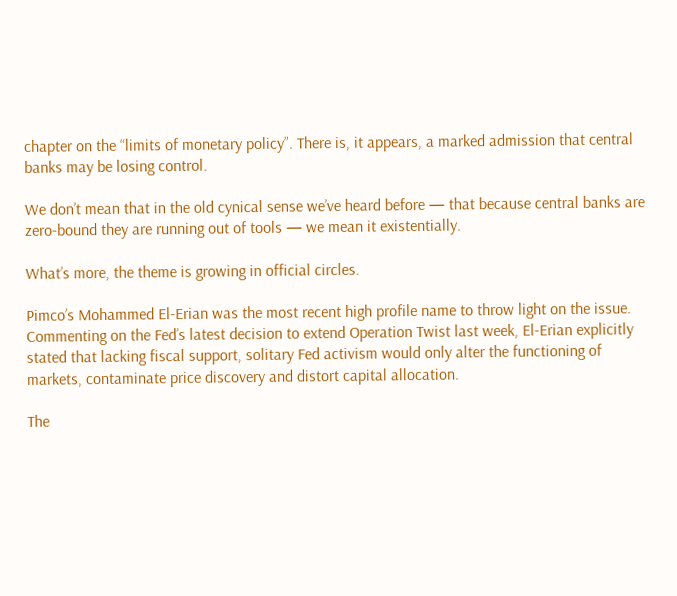chapter on the “limits of monetary policy”. There is, it appears, a marked admission that central banks may be losing control.

We don’t mean that in the old cynical sense we’ve heard before — that because central banks are zero-bound they are running out of tools — we mean it existentially.

What’s more, the theme is growing in official circles.

Pimco’s Mohammed El-Erian was the most recent high profile name to throw light on the issue. Commenting on the Fed’s latest decision to extend Operation Twist last week, El-Erian explicitly stated that lacking fiscal support, solitary Fed activism would only alter the functioning of markets, contaminate price discovery and distort capital allocation.

The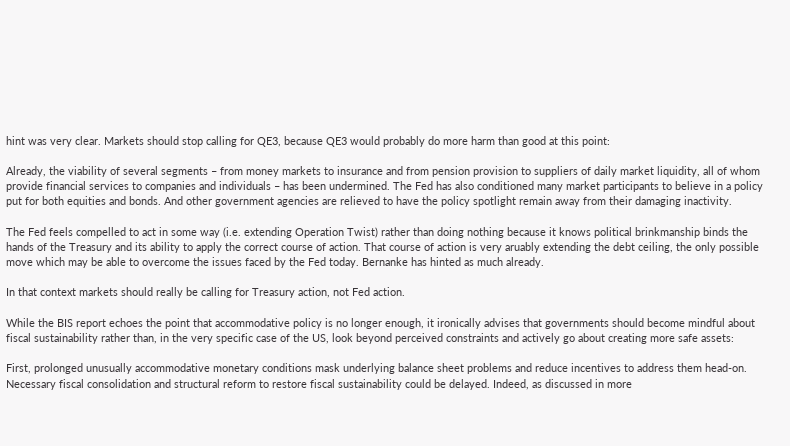hint was very clear. Markets should stop calling for QE3, because QE3 would probably do more harm than good at this point:

Already, the viability of several segments – from money markets to insurance and from pension provision to suppliers of daily market liquidity, all of whom provide financial services to companies and individuals – has been undermined. The Fed has also conditioned many market participants to believe in a policy put for both equities and bonds. And other government agencies are relieved to have the policy spotlight remain away from their damaging inactivity.

The Fed feels compelled to act in some way (i.e. extending Operation Twist) rather than doing nothing because it knows political brinkmanship binds the hands of the Treasury and its ability to apply the correct course of action. That course of action is very aruably extending the debt ceiling, the only possible move which may be able to overcome the issues faced by the Fed today. Bernanke has hinted as much already.

In that context markets should really be calling for Treasury action, not Fed action.

While the BIS report echoes the point that accommodative policy is no longer enough, it ironically advises that governments should become mindful about fiscal sustainability rather than, in the very specific case of the US, look beyond perceived constraints and actively go about creating more safe assets:

First, prolonged unusually accommodative monetary conditions mask underlying balance sheet problems and reduce incentives to address them head-on. Necessary fiscal consolidation and structural reform to restore fiscal sustainability could be delayed. Indeed, as discussed in more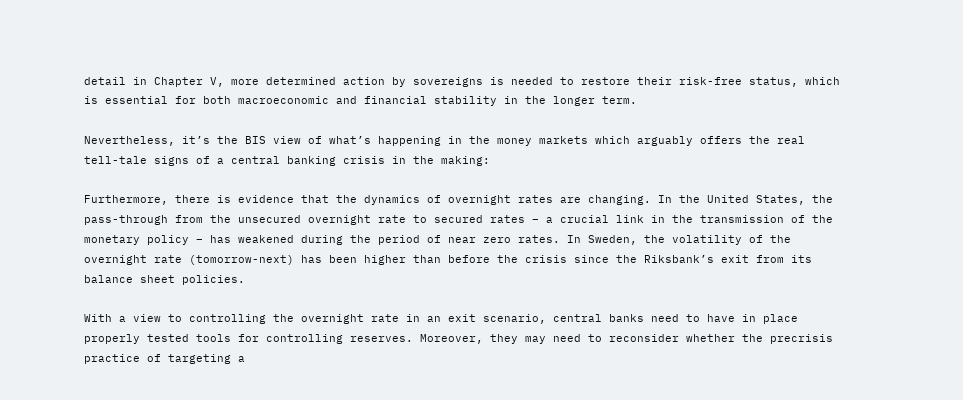detail in Chapter V, more determined action by sovereigns is needed to restore their risk-free status, which is essential for both macroeconomic and financial stability in the longer term.

Nevertheless, it’s the BIS view of what’s happening in the money markets which arguably offers the real tell-tale signs of a central banking crisis in the making:

Furthermore, there is evidence that the dynamics of overnight rates are changing. In the United States, the pass-through from the unsecured overnight rate to secured rates – a crucial link in the transmission of the monetary policy – has weakened during the period of near zero rates. In Sweden, the volatility of the overnight rate (tomorrow-next) has been higher than before the crisis since the Riksbank’s exit from its balance sheet policies.

With a view to controlling the overnight rate in an exit scenario, central banks need to have in place properly tested tools for controlling reserves. Moreover, they may need to reconsider whether the precrisis practice of targeting a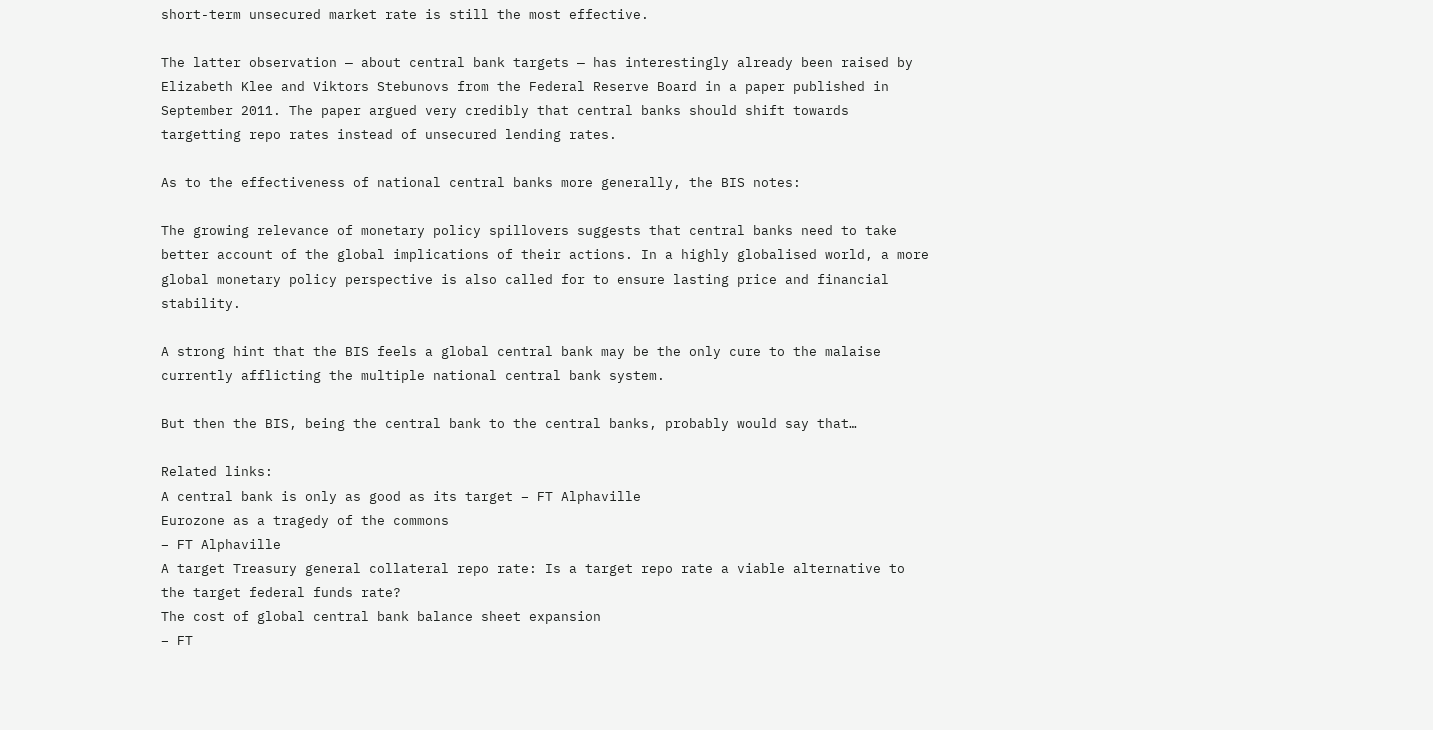short-term unsecured market rate is still the most effective.

The latter observation — about central bank targets — has interestingly already been raised by Elizabeth Klee and Viktors Stebunovs from the Federal Reserve Board in a paper published in September 2011. The paper argued very credibly that central banks should shift towards targetting repo rates instead of unsecured lending rates.

As to the effectiveness of national central banks more generally, the BIS notes:

The growing relevance of monetary policy spillovers suggests that central banks need to take better account of the global implications of their actions. In a highly globalised world, a more global monetary policy perspective is also called for to ensure lasting price and financial stability.

A strong hint that the BIS feels a global central bank may be the only cure to the malaise currently afflicting the multiple national central bank system.

But then the BIS, being the central bank to the central banks, probably would say that…

Related links:
A central bank is only as good as its target – FT Alphaville
Eurozone as a tragedy of the commons
– FT Alphaville
A target Treasury general collateral repo rate: Is a target repo rate a viable alternative to the target federal funds rate?
The cost of global central bank balance sheet expansion
– FT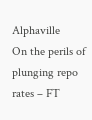Alphaville
On the perils of plunging repo rates – FT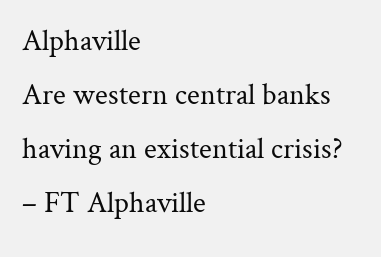Alphaville
Are western central banks having an existential crisis? – FT Alphaville